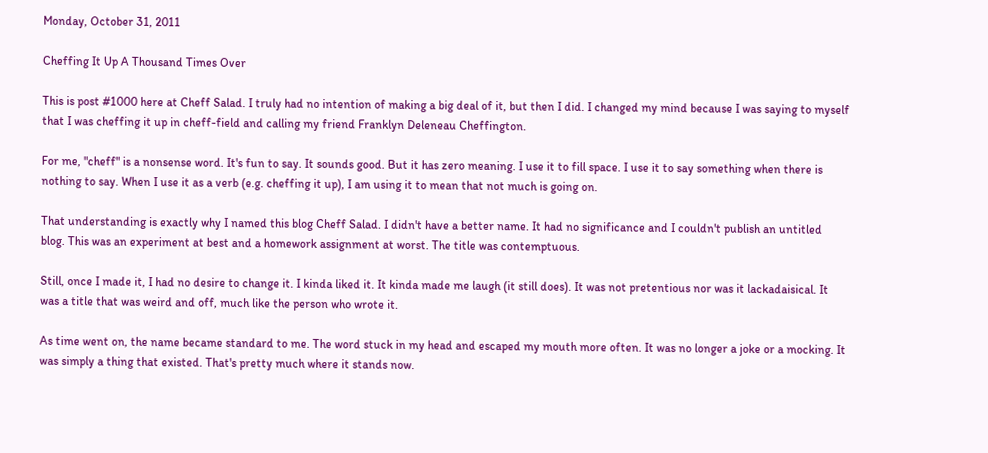Monday, October 31, 2011

Cheffing It Up A Thousand Times Over

This is post #1000 here at Cheff Salad. I truly had no intention of making a big deal of it, but then I did. I changed my mind because I was saying to myself that I was cheffing it up in cheff-field and calling my friend Franklyn Deleneau Cheffington.

For me, "cheff" is a nonsense word. It's fun to say. It sounds good. But it has zero meaning. I use it to fill space. I use it to say something when there is nothing to say. When I use it as a verb (e.g. cheffing it up), I am using it to mean that not much is going on.

That understanding is exactly why I named this blog Cheff Salad. I didn't have a better name. It had no significance and I couldn't publish an untitled blog. This was an experiment at best and a homework assignment at worst. The title was contemptuous.

Still, once I made it, I had no desire to change it. I kinda liked it. It kinda made me laugh (it still does). It was not pretentious nor was it lackadaisical. It was a title that was weird and off, much like the person who wrote it.

As time went on, the name became standard to me. The word stuck in my head and escaped my mouth more often. It was no longer a joke or a mocking. It was simply a thing that existed. That's pretty much where it stands now.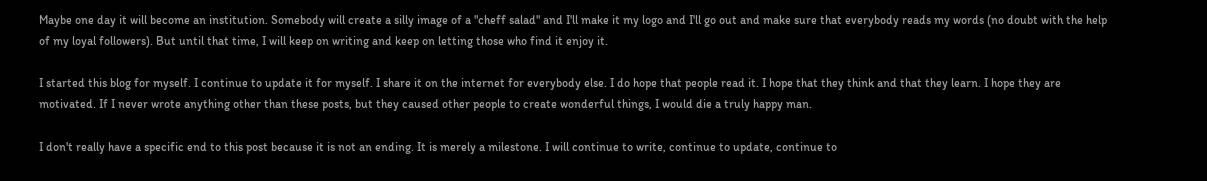Maybe one day it will become an institution. Somebody will create a silly image of a "cheff salad" and I'll make it my logo and I'll go out and make sure that everybody reads my words (no doubt with the help of my loyal followers). But until that time, I will keep on writing and keep on letting those who find it enjoy it.

I started this blog for myself. I continue to update it for myself. I share it on the internet for everybody else. I do hope that people read it. I hope that they think and that they learn. I hope they are motivated. If I never wrote anything other than these posts, but they caused other people to create wonderful things, I would die a truly happy man.

I don't really have a specific end to this post because it is not an ending. It is merely a milestone. I will continue to write, continue to update, continue to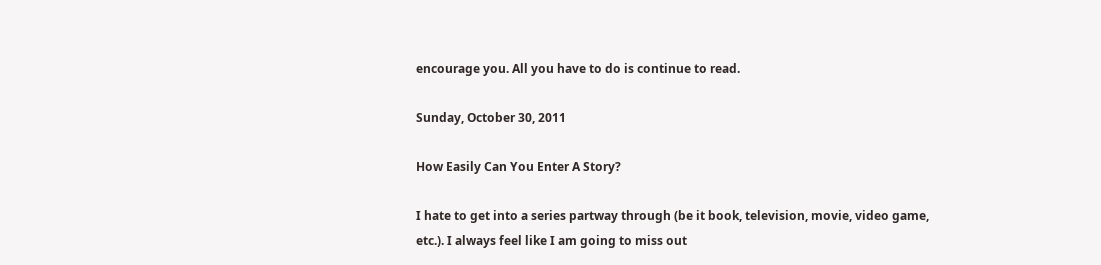encourage you. All you have to do is continue to read.

Sunday, October 30, 2011

How Easily Can You Enter A Story?

I hate to get into a series partway through (be it book, television, movie, video game, etc.). I always feel like I am going to miss out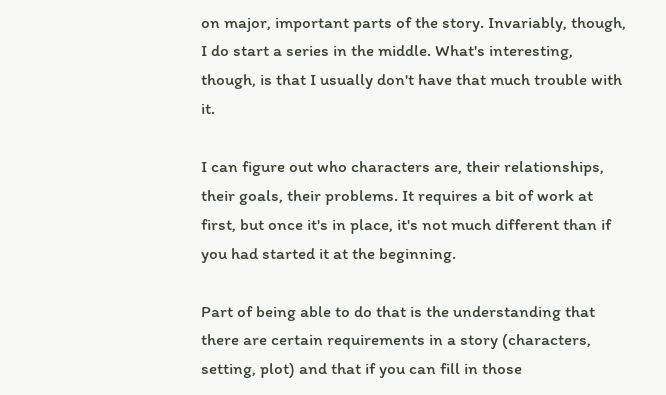on major, important parts of the story. Invariably, though, I do start a series in the middle. What's interesting, though, is that I usually don't have that much trouble with it.

I can figure out who characters are, their relationships, their goals, their problems. It requires a bit of work at first, but once it's in place, it's not much different than if you had started it at the beginning.

Part of being able to do that is the understanding that there are certain requirements in a story (characters, setting, plot) and that if you can fill in those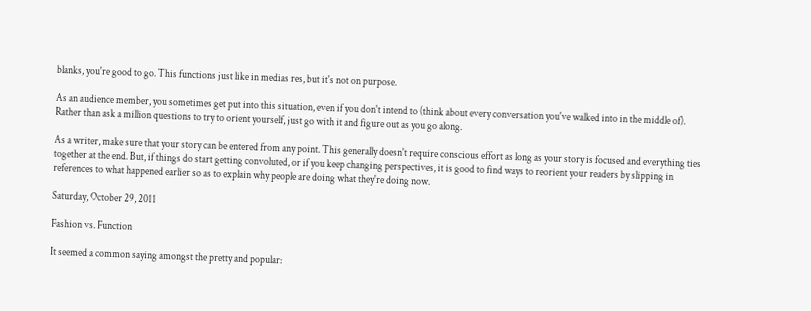blanks, you're good to go. This functions just like in medias res, but it's not on purpose.

As an audience member, you sometimes get put into this situation, even if you don't intend to (think about every conversation you've walked into in the middle of). Rather than ask a million questions to try to orient yourself, just go with it and figure out as you go along.

As a writer, make sure that your story can be entered from any point. This generally doesn't require conscious effort as long as your story is focused and everything ties together at the end. But, if things do start getting convoluted, or if you keep changing perspectives, it is good to find ways to reorient your readers by slipping in references to what happened earlier so as to explain why people are doing what they're doing now.

Saturday, October 29, 2011

Fashion vs. Function

It seemed a common saying amongst the pretty and popular: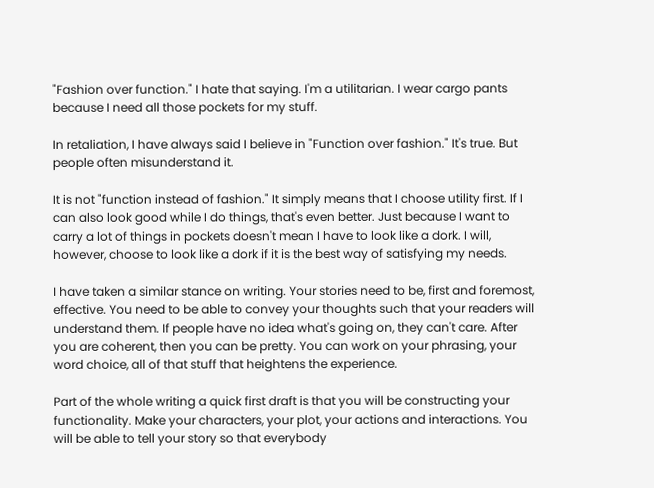"Fashion over function." I hate that saying. I'm a utilitarian. I wear cargo pants because I need all those pockets for my stuff.

In retaliation, I have always said I believe in "Function over fashion." It's true. But people often misunderstand it.

It is not "function instead of fashion." It simply means that I choose utility first. If I can also look good while I do things, that's even better. Just because I want to carry a lot of things in pockets doesn't mean I have to look like a dork. I will, however, choose to look like a dork if it is the best way of satisfying my needs.

I have taken a similar stance on writing. Your stories need to be, first and foremost, effective. You need to be able to convey your thoughts such that your readers will understand them. If people have no idea what's going on, they can't care. After you are coherent, then you can be pretty. You can work on your phrasing, your word choice, all of that stuff that heightens the experience.

Part of the whole writing a quick first draft is that you will be constructing your functionality. Make your characters, your plot, your actions and interactions. You will be able to tell your story so that everybody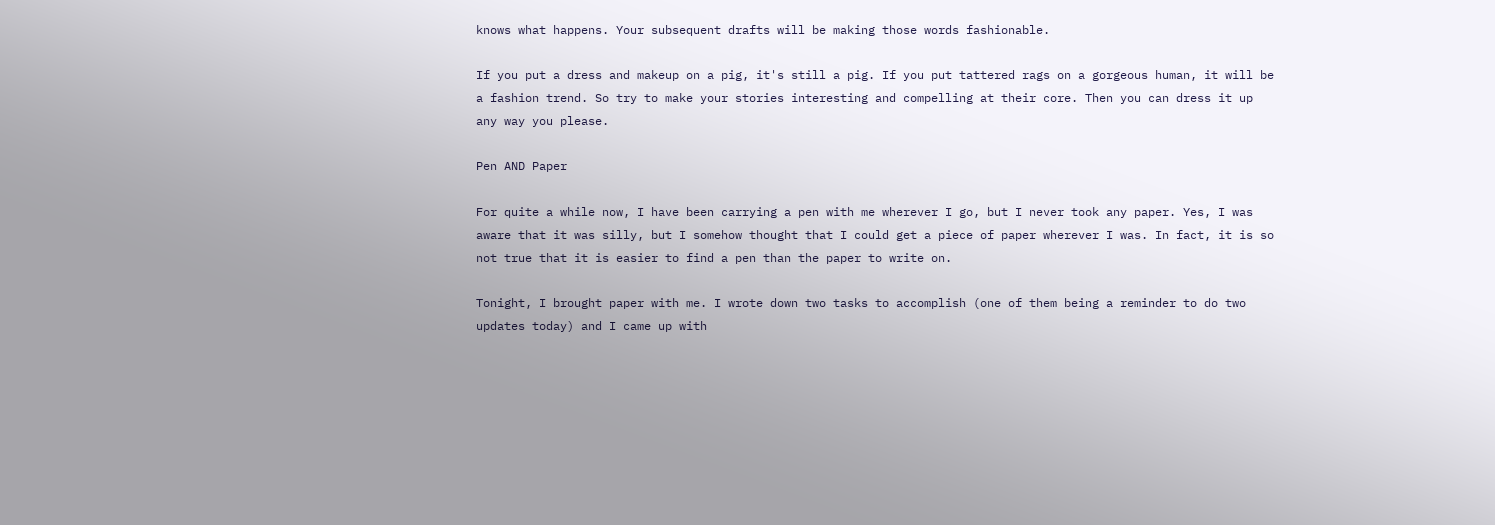knows what happens. Your subsequent drafts will be making those words fashionable.

If you put a dress and makeup on a pig, it's still a pig. If you put tattered rags on a gorgeous human, it will be a fashion trend. So try to make your stories interesting and compelling at their core. Then you can dress it up any way you please.

Pen AND Paper

For quite a while now, I have been carrying a pen with me wherever I go, but I never took any paper. Yes, I was aware that it was silly, but I somehow thought that I could get a piece of paper wherever I was. In fact, it is so not true that it is easier to find a pen than the paper to write on.

Tonight, I brought paper with me. I wrote down two tasks to accomplish (one of them being a reminder to do two updates today) and I came up with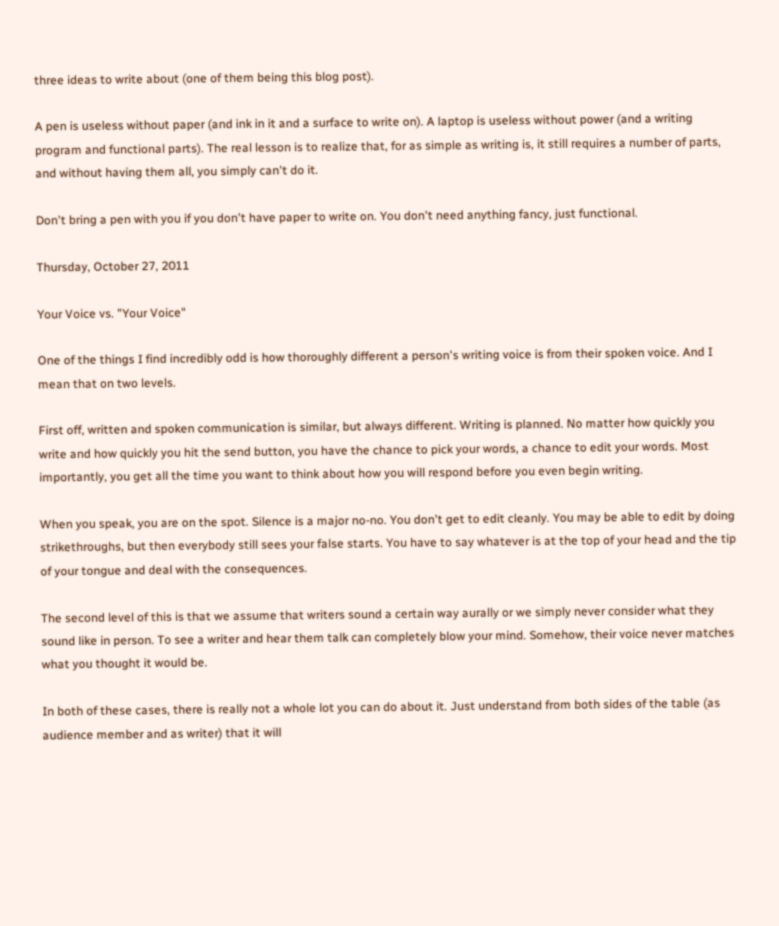three ideas to write about (one of them being this blog post).

A pen is useless without paper (and ink in it and a surface to write on). A laptop is useless without power (and a writing program and functional parts). The real lesson is to realize that, for as simple as writing is, it still requires a number of parts, and without having them all, you simply can't do it.

Don't bring a pen with you if you don't have paper to write on. You don't need anything fancy, just functional.

Thursday, October 27, 2011

Your Voice vs. "Your Voice"

One of the things I find incredibly odd is how thoroughly different a person's writing voice is from their spoken voice. And I mean that on two levels.

First off, written and spoken communication is similar, but always different. Writing is planned. No matter how quickly you write and how quickly you hit the send button, you have the chance to pick your words, a chance to edit your words. Most importantly, you get all the time you want to think about how you will respond before you even begin writing.

When you speak, you are on the spot. Silence is a major no-no. You don't get to edit cleanly. You may be able to edit by doing strikethroughs, but then everybody still sees your false starts. You have to say whatever is at the top of your head and the tip of your tongue and deal with the consequences.

The second level of this is that we assume that writers sound a certain way aurally or we simply never consider what they sound like in person. To see a writer and hear them talk can completely blow your mind. Somehow, their voice never matches what you thought it would be.

In both of these cases, there is really not a whole lot you can do about it. Just understand from both sides of the table (as audience member and as writer) that it will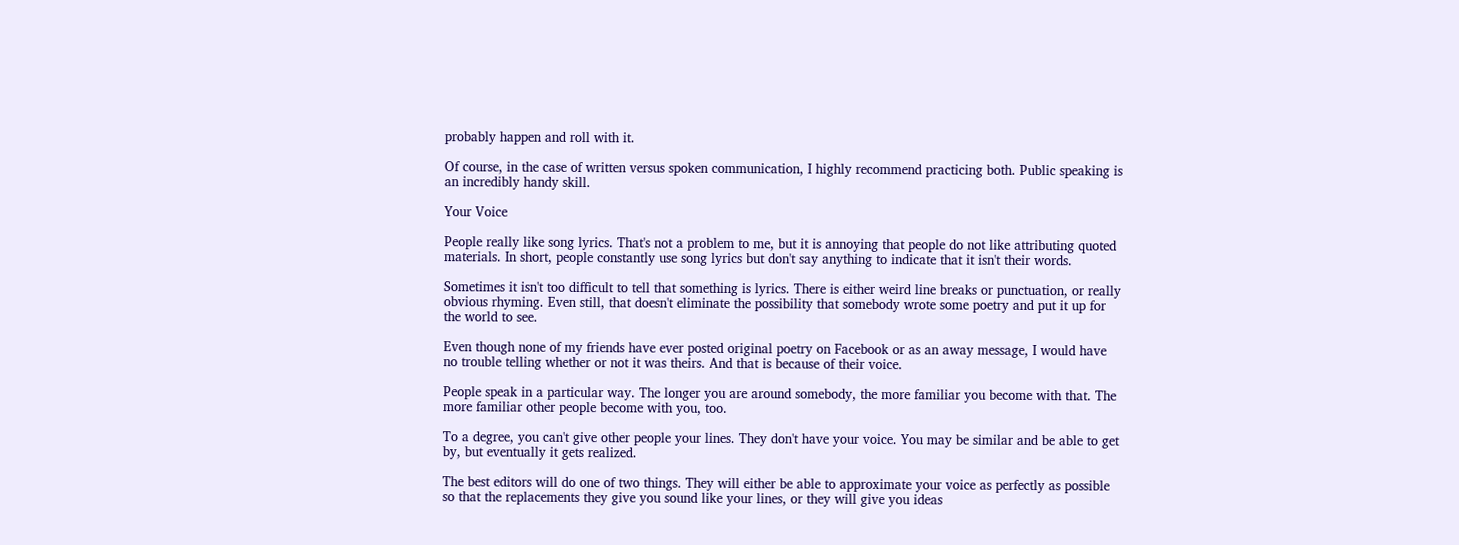probably happen and roll with it.

Of course, in the case of written versus spoken communication, I highly recommend practicing both. Public speaking is an incredibly handy skill.

Your Voice

People really like song lyrics. That's not a problem to me, but it is annoying that people do not like attributing quoted materials. In short, people constantly use song lyrics but don't say anything to indicate that it isn't their words.

Sometimes it isn't too difficult to tell that something is lyrics. There is either weird line breaks or punctuation, or really obvious rhyming. Even still, that doesn't eliminate the possibility that somebody wrote some poetry and put it up for the world to see.

Even though none of my friends have ever posted original poetry on Facebook or as an away message, I would have no trouble telling whether or not it was theirs. And that is because of their voice.

People speak in a particular way. The longer you are around somebody, the more familiar you become with that. The more familiar other people become with you, too.

To a degree, you can't give other people your lines. They don't have your voice. You may be similar and be able to get by, but eventually it gets realized.

The best editors will do one of two things. They will either be able to approximate your voice as perfectly as possible so that the replacements they give you sound like your lines, or they will give you ideas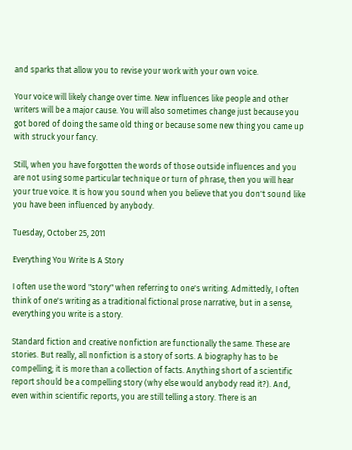and sparks that allow you to revise your work with your own voice.

Your voice will likely change over time. New influences like people and other writers will be a major cause. You will also sometimes change just because you got bored of doing the same old thing or because some new thing you came up with struck your fancy.

Still, when you have forgotten the words of those outside influences and you are not using some particular technique or turn of phrase, then you will hear your true voice. It is how you sound when you believe that you don't sound like you have been influenced by anybody.

Tuesday, October 25, 2011

Everything You Write Is A Story

I often use the word "story" when referring to one's writing. Admittedly, I often think of one's writing as a traditional fictional prose narrative, but in a sense, everything you write is a story.

Standard fiction and creative nonfiction are functionally the same. These are stories. But really, all nonfiction is a story of sorts. A biography has to be compelling; it is more than a collection of facts. Anything short of a scientific report should be a compelling story (why else would anybody read it?). And, even within scientific reports, you are still telling a story. There is an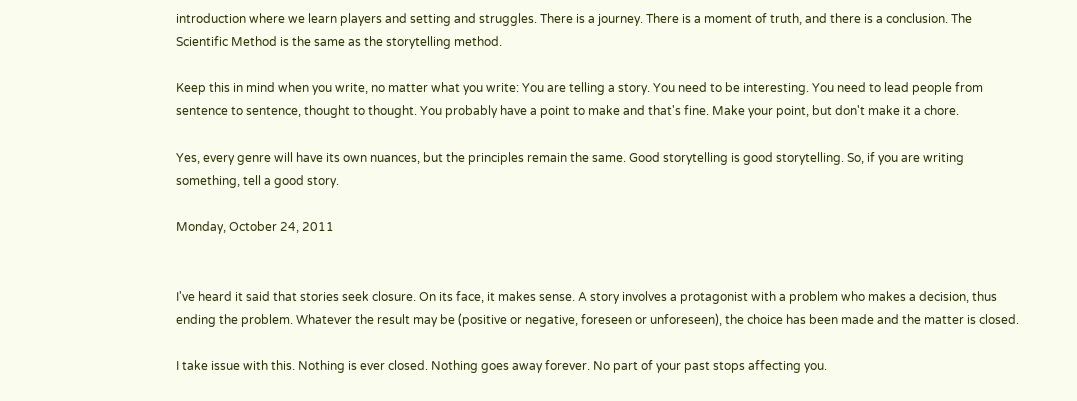introduction where we learn players and setting and struggles. There is a journey. There is a moment of truth, and there is a conclusion. The Scientific Method is the same as the storytelling method.

Keep this in mind when you write, no matter what you write: You are telling a story. You need to be interesting. You need to lead people from sentence to sentence, thought to thought. You probably have a point to make and that's fine. Make your point, but don't make it a chore.

Yes, every genre will have its own nuances, but the principles remain the same. Good storytelling is good storytelling. So, if you are writing something, tell a good story.

Monday, October 24, 2011


I've heard it said that stories seek closure. On its face, it makes sense. A story involves a protagonist with a problem who makes a decision, thus ending the problem. Whatever the result may be (positive or negative, foreseen or unforeseen), the choice has been made and the matter is closed.

I take issue with this. Nothing is ever closed. Nothing goes away forever. No part of your past stops affecting you.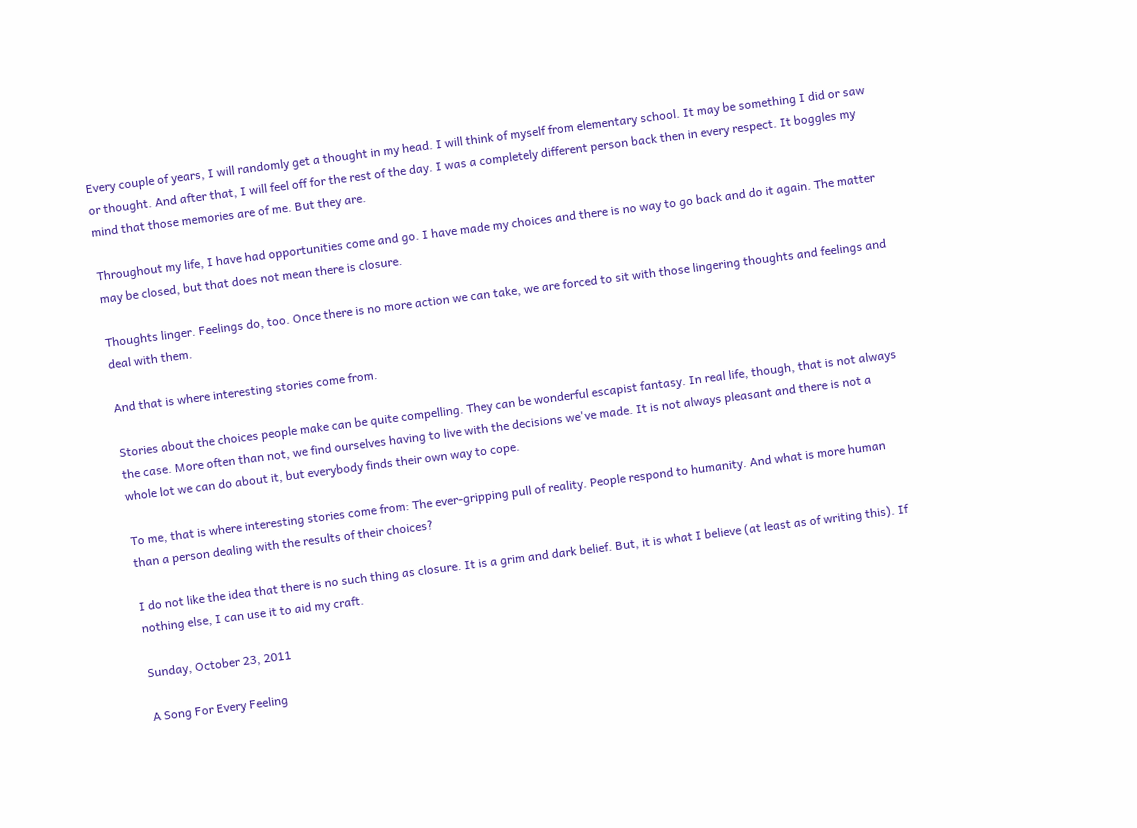Every couple of years, I will randomly get a thought in my head. I will think of myself from elementary school. It may be something I did or saw or thought. And after that, I will feel off for the rest of the day. I was a completely different person back then in every respect. It boggles my mind that those memories are of me. But they are.

Throughout my life, I have had opportunities come and go. I have made my choices and there is no way to go back and do it again. The matter may be closed, but that does not mean there is closure.

Thoughts linger. Feelings do, too. Once there is no more action we can take, we are forced to sit with those lingering thoughts and feelings and deal with them.

And that is where interesting stories come from.

Stories about the choices people make can be quite compelling. They can be wonderful escapist fantasy. In real life, though, that is not always the case. More often than not, we find ourselves having to live with the decisions we've made. It is not always pleasant and there is not a whole lot we can do about it, but everybody finds their own way to cope.

To me, that is where interesting stories come from: The ever-gripping pull of reality. People respond to humanity. And what is more human than a person dealing with the results of their choices?

I do not like the idea that there is no such thing as closure. It is a grim and dark belief. But, it is what I believe (at least as of writing this). If nothing else, I can use it to aid my craft.

Sunday, October 23, 2011

A Song For Every Feeling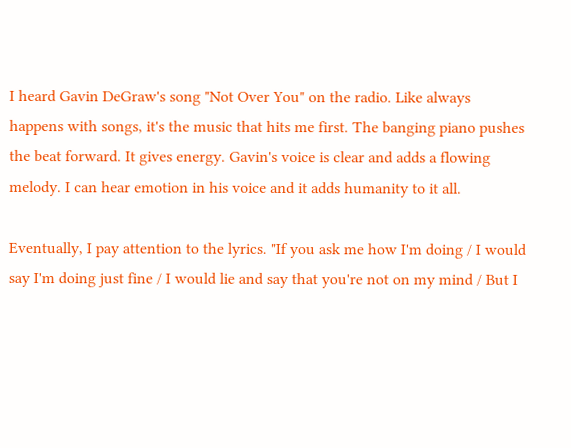I heard Gavin DeGraw's song "Not Over You" on the radio. Like always happens with songs, it's the music that hits me first. The banging piano pushes the beat forward. It gives energy. Gavin's voice is clear and adds a flowing melody. I can hear emotion in his voice and it adds humanity to it all.

Eventually, I pay attention to the lyrics. "If you ask me how I'm doing / I would say I'm doing just fine / I would lie and say that you're not on my mind / But I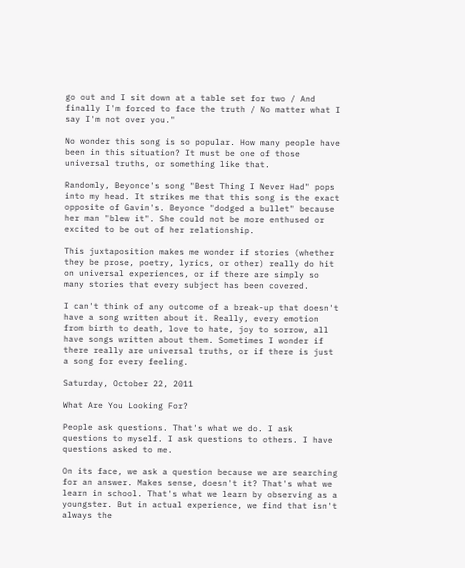go out and I sit down at a table set for two / And finally I'm forced to face the truth / No matter what I say I'm not over you."

No wonder this song is so popular. How many people have been in this situation? It must be one of those universal truths, or something like that.

Randomly, Beyonce's song "Best Thing I Never Had" pops into my head. It strikes me that this song is the exact opposite of Gavin's. Beyonce "dodged a bullet" because her man "blew it". She could not be more enthused or excited to be out of her relationship.

This juxtaposition makes me wonder if stories (whether they be prose, poetry, lyrics, or other) really do hit on universal experiences, or if there are simply so many stories that every subject has been covered.

I can't think of any outcome of a break-up that doesn't have a song written about it. Really, every emotion from birth to death, love to hate, joy to sorrow, all have songs written about them. Sometimes I wonder if there really are universal truths, or if there is just a song for every feeling.

Saturday, October 22, 2011

What Are You Looking For?

People ask questions. That's what we do. I ask questions to myself. I ask questions to others. I have questions asked to me.

On its face, we ask a question because we are searching for an answer. Makes sense, doesn't it? That's what we learn in school. That's what we learn by observing as a youngster. But in actual experience, we find that isn't always the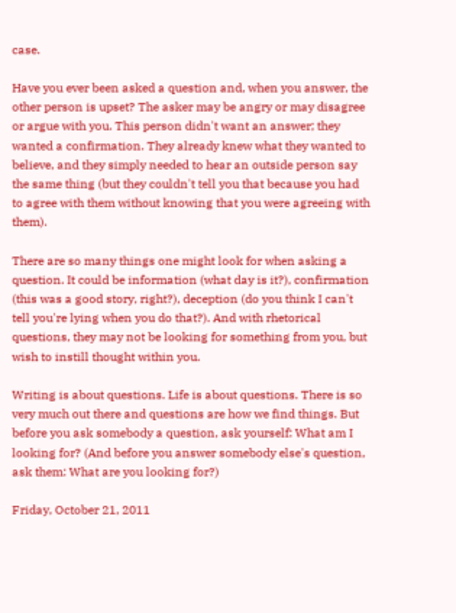case.

Have you ever been asked a question and, when you answer, the other person is upset? The asker may be angry or may disagree or argue with you. This person didn't want an answer; they wanted a confirmation. They already knew what they wanted to believe, and they simply needed to hear an outside person say the same thing (but they couldn't tell you that because you had to agree with them without knowing that you were agreeing with them).

There are so many things one might look for when asking a question. It could be information (what day is it?), confirmation (this was a good story, right?), deception (do you think I can't tell you're lying when you do that?). And with rhetorical questions, they may not be looking for something from you, but wish to instill thought within you.

Writing is about questions. Life is about questions. There is so very much out there and questions are how we find things. But before you ask somebody a question, ask yourself: What am I looking for? (And before you answer somebody else's question, ask them: What are you looking for?)

Friday, October 21, 2011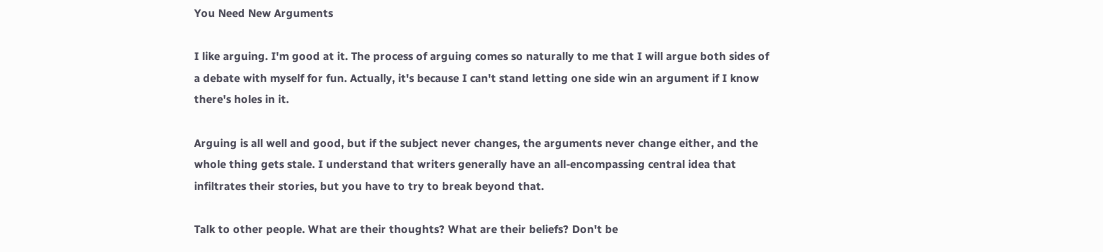You Need New Arguments

I like arguing. I'm good at it. The process of arguing comes so naturally to me that I will argue both sides of a debate with myself for fun. Actually, it's because I can't stand letting one side win an argument if I know there's holes in it.

Arguing is all well and good, but if the subject never changes, the arguments never change either, and the whole thing gets stale. I understand that writers generally have an all-encompassing central idea that infiltrates their stories, but you have to try to break beyond that.

Talk to other people. What are their thoughts? What are their beliefs? Don't be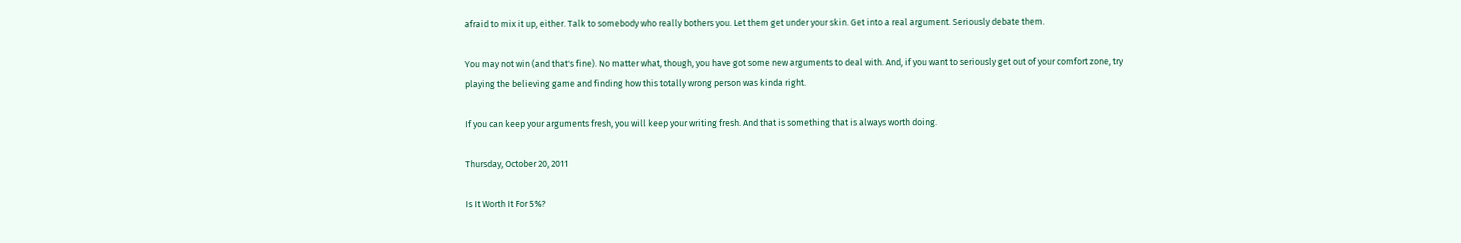afraid to mix it up, either. Talk to somebody who really bothers you. Let them get under your skin. Get into a real argument. Seriously debate them.

You may not win (and that's fine). No matter what, though, you have got some new arguments to deal with. And, if you want to seriously get out of your comfort zone, try playing the believing game and finding how this totally wrong person was kinda right.

If you can keep your arguments fresh, you will keep your writing fresh. And that is something that is always worth doing.

Thursday, October 20, 2011

Is It Worth It For 5%?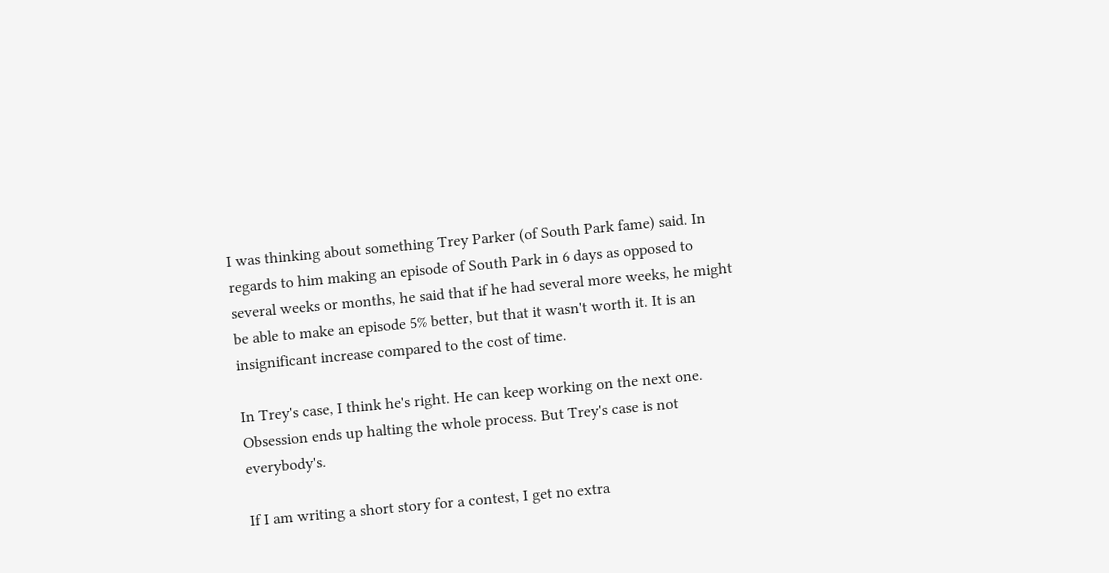I was thinking about something Trey Parker (of South Park fame) said. In regards to him making an episode of South Park in 6 days as opposed to several weeks or months, he said that if he had several more weeks, he might be able to make an episode 5% better, but that it wasn't worth it. It is an insignificant increase compared to the cost of time.

In Trey's case, I think he's right. He can keep working on the next one. Obsession ends up halting the whole process. But Trey's case is not everybody's.

If I am writing a short story for a contest, I get no extra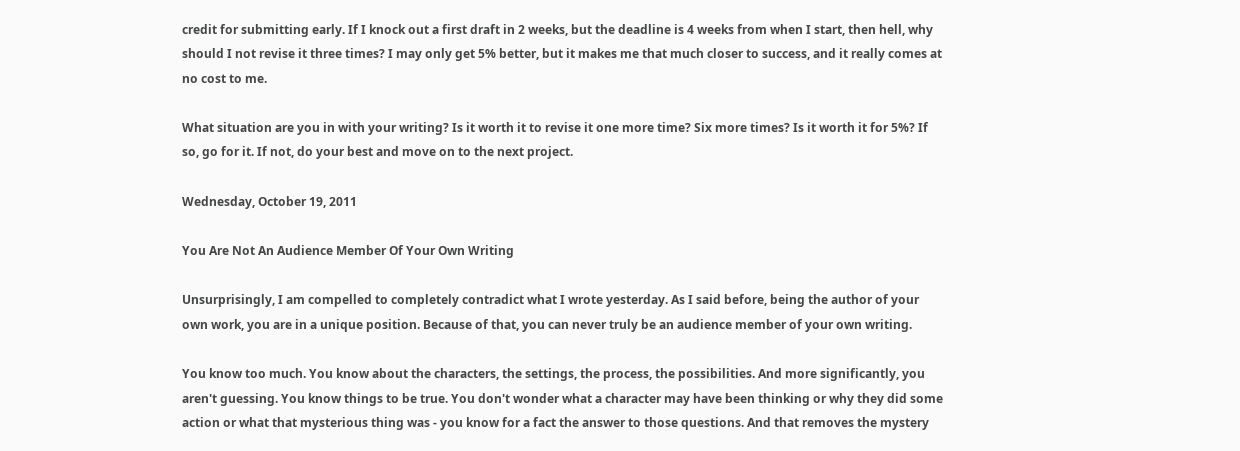credit for submitting early. If I knock out a first draft in 2 weeks, but the deadline is 4 weeks from when I start, then hell, why should I not revise it three times? I may only get 5% better, but it makes me that much closer to success, and it really comes at no cost to me.

What situation are you in with your writing? Is it worth it to revise it one more time? Six more times? Is it worth it for 5%? If so, go for it. If not, do your best and move on to the next project.

Wednesday, October 19, 2011

You Are Not An Audience Member Of Your Own Writing

Unsurprisingly, I am compelled to completely contradict what I wrote yesterday. As I said before, being the author of your own work, you are in a unique position. Because of that, you can never truly be an audience member of your own writing.

You know too much. You know about the characters, the settings, the process, the possibilities. And more significantly, you aren't guessing. You know things to be true. You don't wonder what a character may have been thinking or why they did some action or what that mysterious thing was - you know for a fact the answer to those questions. And that removes the mystery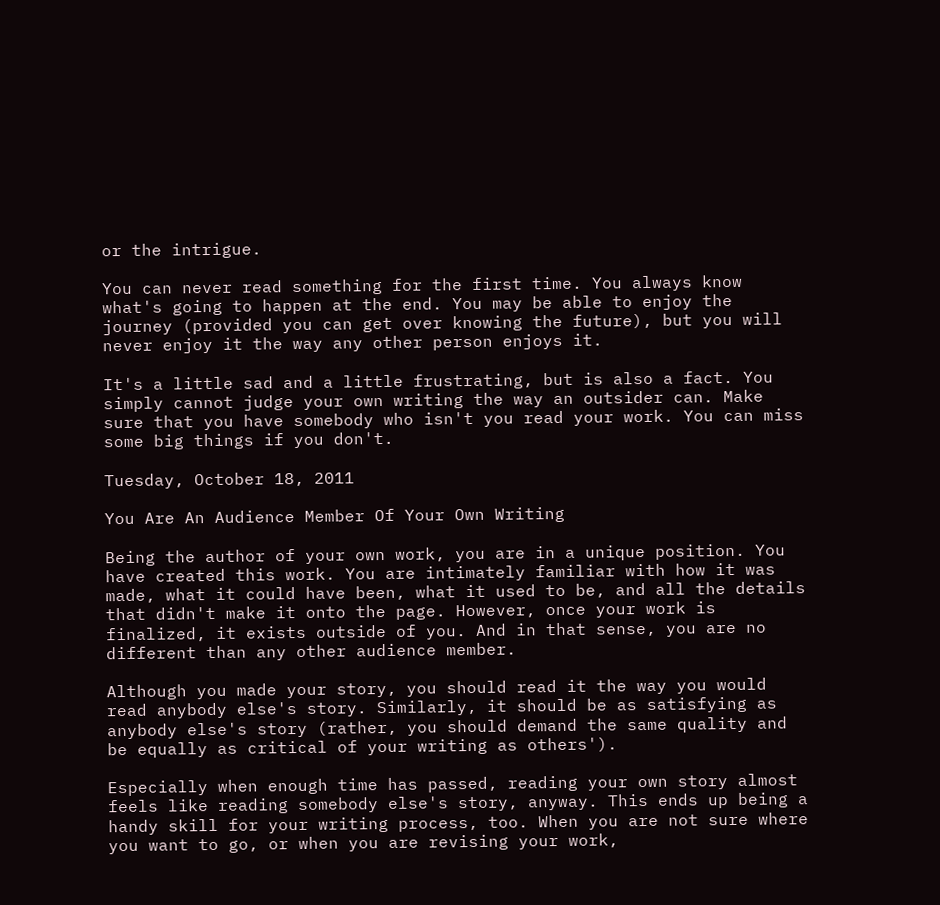or the intrigue.

You can never read something for the first time. You always know what's going to happen at the end. You may be able to enjoy the journey (provided you can get over knowing the future), but you will never enjoy it the way any other person enjoys it.

It's a little sad and a little frustrating, but is also a fact. You simply cannot judge your own writing the way an outsider can. Make sure that you have somebody who isn't you read your work. You can miss some big things if you don't.

Tuesday, October 18, 2011

You Are An Audience Member Of Your Own Writing

Being the author of your own work, you are in a unique position. You have created this work. You are intimately familiar with how it was made, what it could have been, what it used to be, and all the details that didn't make it onto the page. However, once your work is finalized, it exists outside of you. And in that sense, you are no different than any other audience member.

Although you made your story, you should read it the way you would read anybody else's story. Similarly, it should be as satisfying as anybody else's story (rather, you should demand the same quality and be equally as critical of your writing as others').

Especially when enough time has passed, reading your own story almost feels like reading somebody else's story, anyway. This ends up being a handy skill for your writing process, too. When you are not sure where you want to go, or when you are revising your work,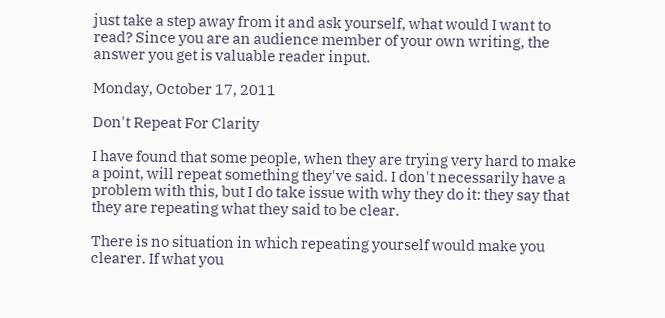just take a step away from it and ask yourself, what would I want to read? Since you are an audience member of your own writing, the answer you get is valuable reader input.

Monday, October 17, 2011

Don't Repeat For Clarity

I have found that some people, when they are trying very hard to make a point, will repeat something they've said. I don't necessarily have a problem with this, but I do take issue with why they do it: they say that they are repeating what they said to be clear.

There is no situation in which repeating yourself would make you clearer. If what you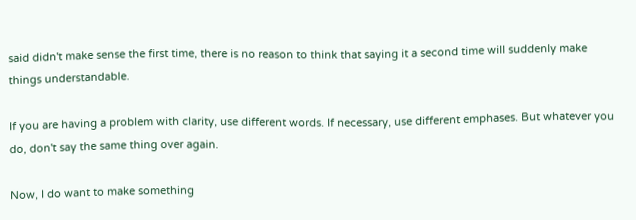said didn't make sense the first time, there is no reason to think that saying it a second time will suddenly make things understandable.

If you are having a problem with clarity, use different words. If necessary, use different emphases. But whatever you do, don't say the same thing over again.

Now, I do want to make something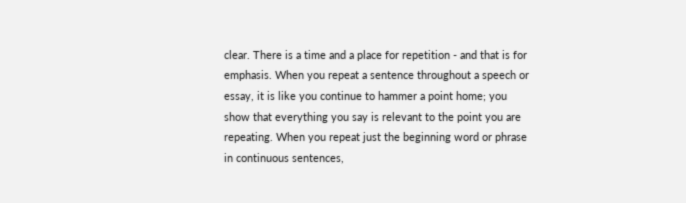clear. There is a time and a place for repetition - and that is for emphasis. When you repeat a sentence throughout a speech or essay, it is like you continue to hammer a point home; you show that everything you say is relevant to the point you are repeating. When you repeat just the beginning word or phrase in continuous sentences,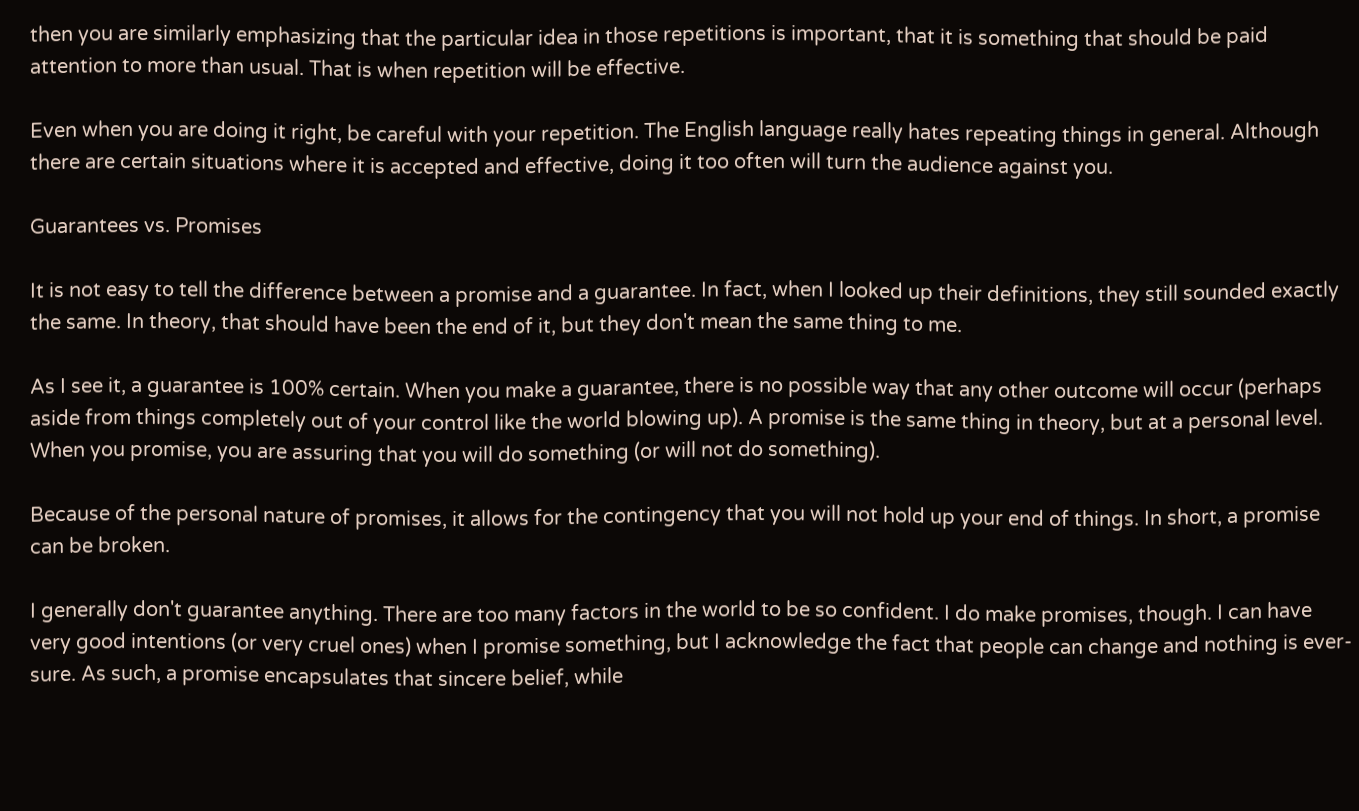then you are similarly emphasizing that the particular idea in those repetitions is important, that it is something that should be paid attention to more than usual. That is when repetition will be effective.

Even when you are doing it right, be careful with your repetition. The English language really hates repeating things in general. Although there are certain situations where it is accepted and effective, doing it too often will turn the audience against you.

Guarantees vs. Promises

It is not easy to tell the difference between a promise and a guarantee. In fact, when I looked up their definitions, they still sounded exactly the same. In theory, that should have been the end of it, but they don't mean the same thing to me.

As I see it, a guarantee is 100% certain. When you make a guarantee, there is no possible way that any other outcome will occur (perhaps aside from things completely out of your control like the world blowing up). A promise is the same thing in theory, but at a personal level. When you promise, you are assuring that you will do something (or will not do something).

Because of the personal nature of promises, it allows for the contingency that you will not hold up your end of things. In short, a promise can be broken.

I generally don't guarantee anything. There are too many factors in the world to be so confident. I do make promises, though. I can have very good intentions (or very cruel ones) when I promise something, but I acknowledge the fact that people can change and nothing is ever-sure. As such, a promise encapsulates that sincere belief, while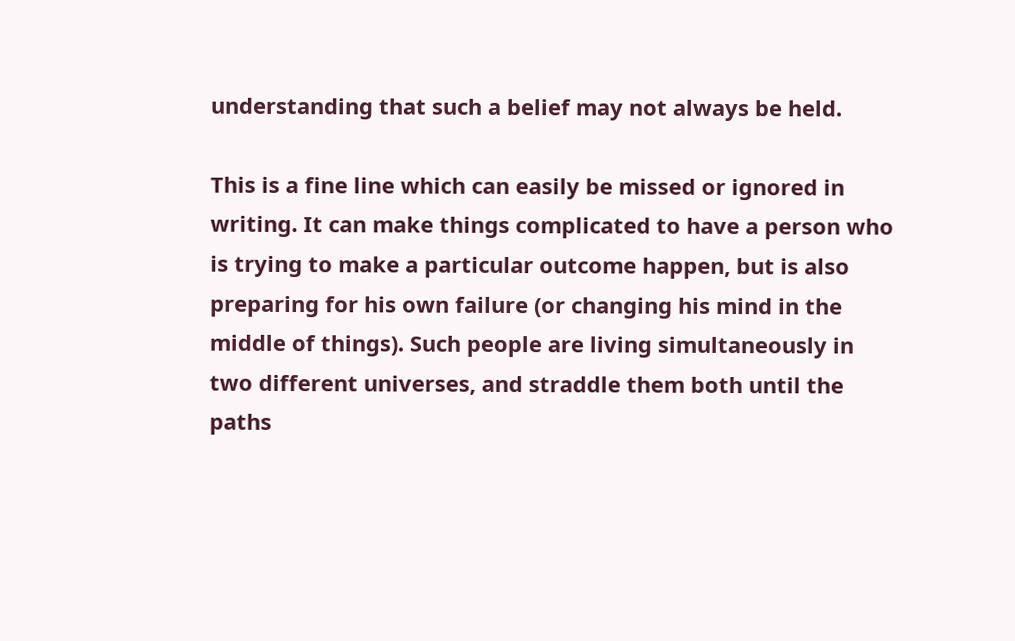understanding that such a belief may not always be held.

This is a fine line which can easily be missed or ignored in writing. It can make things complicated to have a person who is trying to make a particular outcome happen, but is also preparing for his own failure (or changing his mind in the middle of things). Such people are living simultaneously in two different universes, and straddle them both until the paths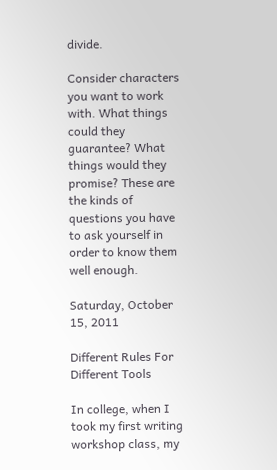divide.

Consider characters you want to work with. What things could they guarantee? What things would they promise? These are the kinds of questions you have to ask yourself in order to know them well enough.

Saturday, October 15, 2011

Different Rules For Different Tools

In college, when I took my first writing workshop class, my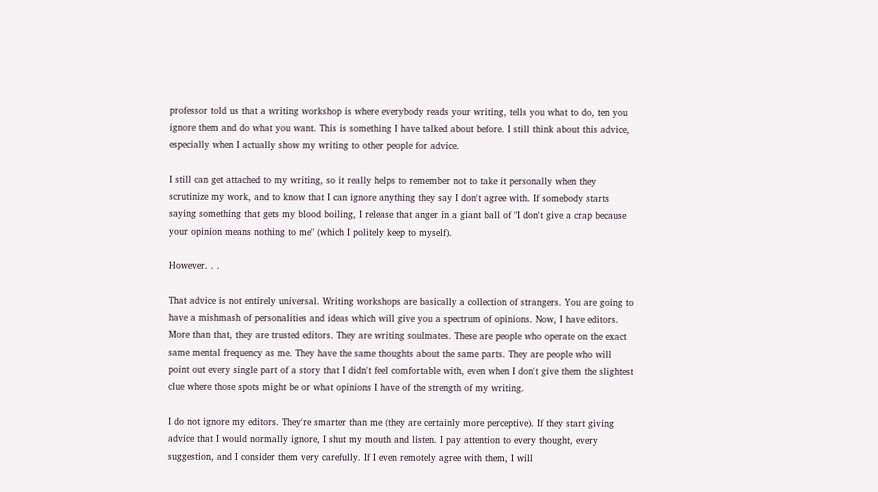professor told us that a writing workshop is where everybody reads your writing, tells you what to do, ten you ignore them and do what you want. This is something I have talked about before. I still think about this advice, especially when I actually show my writing to other people for advice.

I still can get attached to my writing, so it really helps to remember not to take it personally when they scrutinize my work, and to know that I can ignore anything they say I don't agree with. If somebody starts saying something that gets my blood boiling, I release that anger in a giant ball of "I don't give a crap because your opinion means nothing to me" (which I politely keep to myself).

However. . .

That advice is not entirely universal. Writing workshops are basically a collection of strangers. You are going to have a mishmash of personalities and ideas which will give you a spectrum of opinions. Now, I have editors. More than that, they are trusted editors. They are writing soulmates. These are people who operate on the exact same mental frequency as me. They have the same thoughts about the same parts. They are people who will point out every single part of a story that I didn't feel comfortable with, even when I don't give them the slightest clue where those spots might be or what opinions I have of the strength of my writing.

I do not ignore my editors. They're smarter than me (they are certainly more perceptive). If they start giving advice that I would normally ignore, I shut my mouth and listen. I pay attention to every thought, every suggestion, and I consider them very carefully. If I even remotely agree with them, I will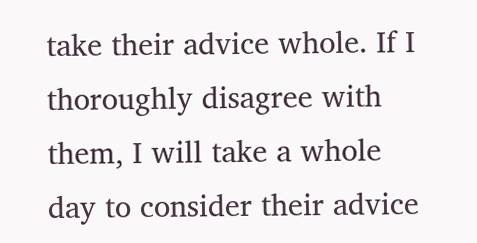take their advice whole. If I thoroughly disagree with them, I will take a whole day to consider their advice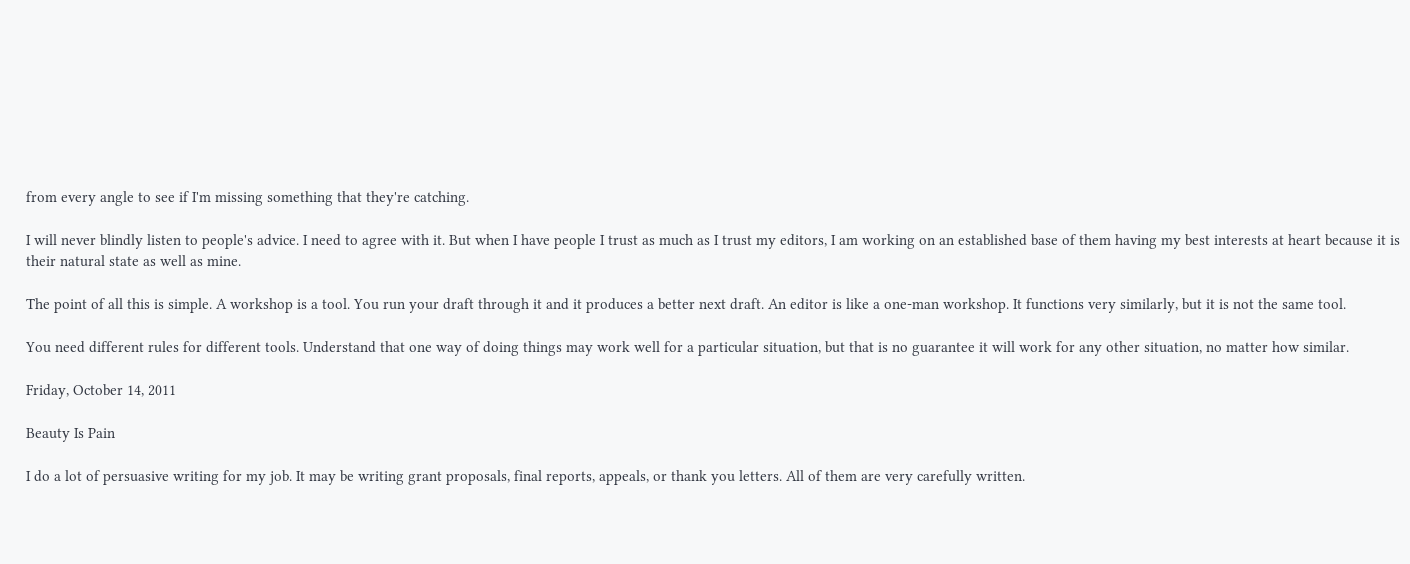from every angle to see if I'm missing something that they're catching.

I will never blindly listen to people's advice. I need to agree with it. But when I have people I trust as much as I trust my editors, I am working on an established base of them having my best interests at heart because it is their natural state as well as mine.

The point of all this is simple. A workshop is a tool. You run your draft through it and it produces a better next draft. An editor is like a one-man workshop. It functions very similarly, but it is not the same tool.

You need different rules for different tools. Understand that one way of doing things may work well for a particular situation, but that is no guarantee it will work for any other situation, no matter how similar.

Friday, October 14, 2011

Beauty Is Pain

I do a lot of persuasive writing for my job. It may be writing grant proposals, final reports, appeals, or thank you letters. All of them are very carefully written.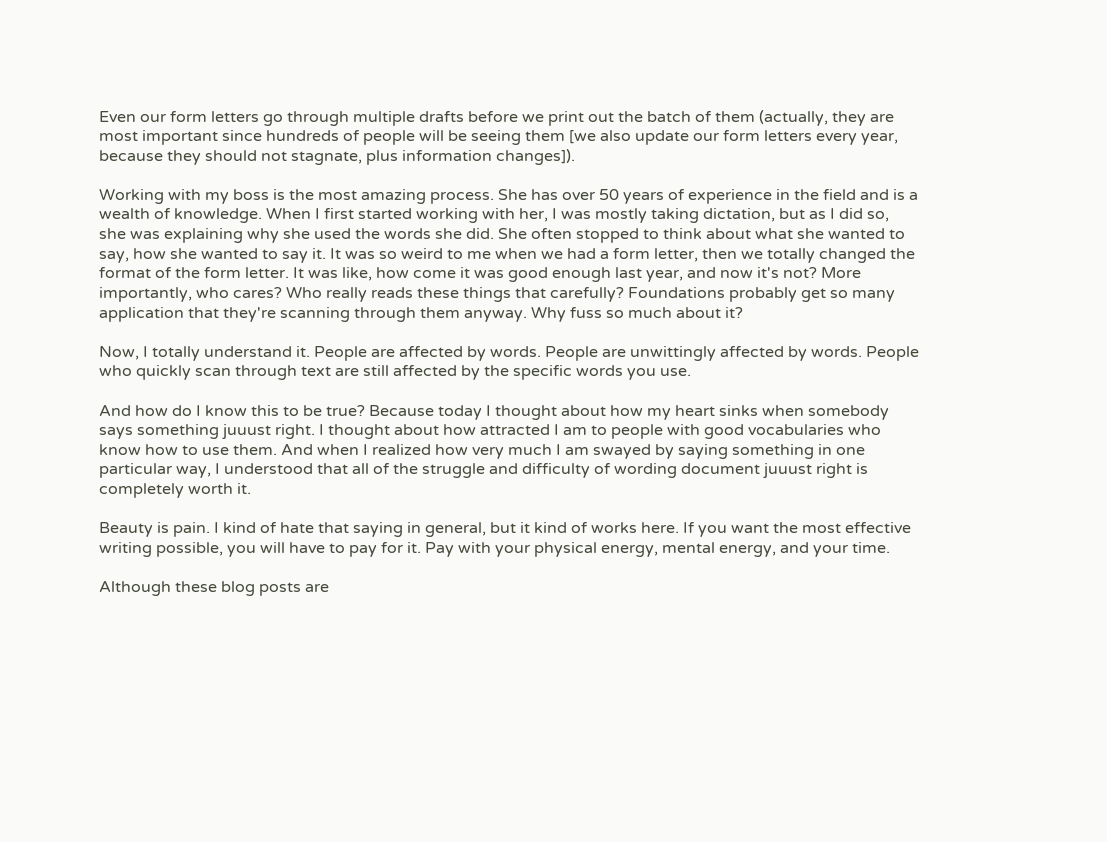Even our form letters go through multiple drafts before we print out the batch of them (actually, they are most important since hundreds of people will be seeing them [we also update our form letters every year, because they should not stagnate, plus information changes]).

Working with my boss is the most amazing process. She has over 50 years of experience in the field and is a wealth of knowledge. When I first started working with her, I was mostly taking dictation, but as I did so, she was explaining why she used the words she did. She often stopped to think about what she wanted to say, how she wanted to say it. It was so weird to me when we had a form letter, then we totally changed the format of the form letter. It was like, how come it was good enough last year, and now it's not? More importantly, who cares? Who really reads these things that carefully? Foundations probably get so many application that they're scanning through them anyway. Why fuss so much about it?

Now, I totally understand it. People are affected by words. People are unwittingly affected by words. People who quickly scan through text are still affected by the specific words you use.

And how do I know this to be true? Because today I thought about how my heart sinks when somebody says something juuust right. I thought about how attracted I am to people with good vocabularies who know how to use them. And when I realized how very much I am swayed by saying something in one particular way, I understood that all of the struggle and difficulty of wording document juuust right is completely worth it.

Beauty is pain. I kind of hate that saying in general, but it kind of works here. If you want the most effective writing possible, you will have to pay for it. Pay with your physical energy, mental energy, and your time.

Although these blog posts are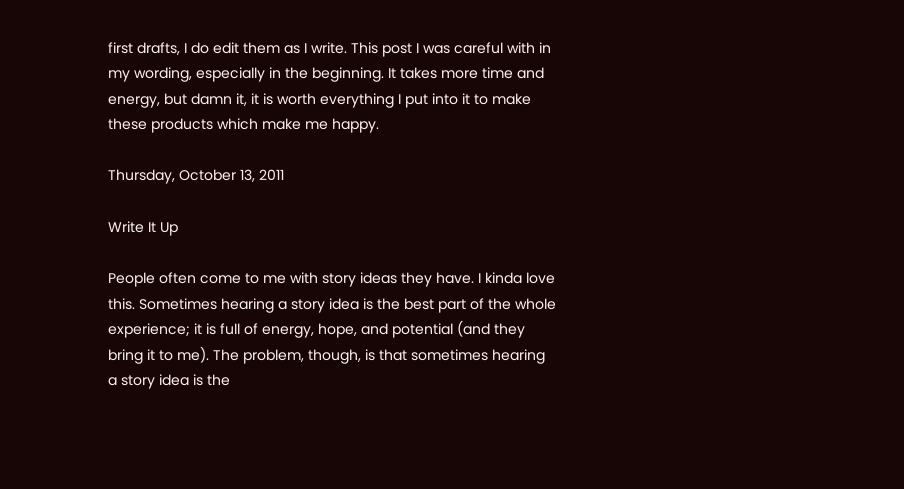first drafts, I do edit them as I write. This post I was careful with in my wording, especially in the beginning. It takes more time and energy, but damn it, it is worth everything I put into it to make these products which make me happy.

Thursday, October 13, 2011

Write It Up

People often come to me with story ideas they have. I kinda love this. Sometimes hearing a story idea is the best part of the whole experience; it is full of energy, hope, and potential (and they bring it to me). The problem, though, is that sometimes hearing a story idea is the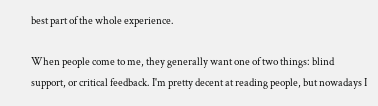best part of the whole experience.

When people come to me, they generally want one of two things: blind support, or critical feedback. I'm pretty decent at reading people, but nowadays I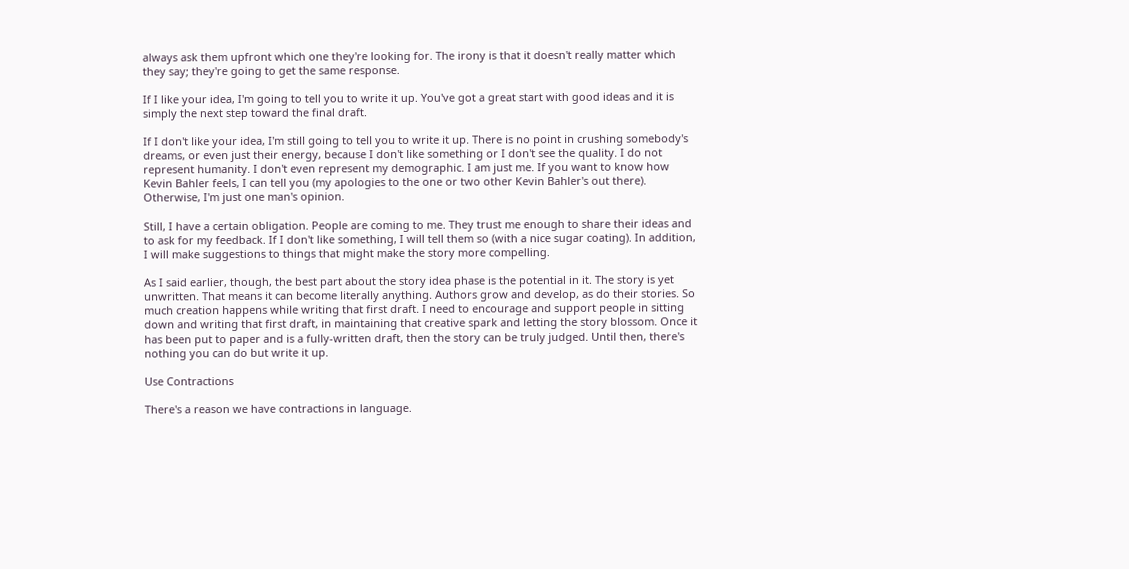always ask them upfront which one they're looking for. The irony is that it doesn't really matter which they say; they're going to get the same response.

If I like your idea, I'm going to tell you to write it up. You've got a great start with good ideas and it is simply the next step toward the final draft.

If I don't like your idea, I'm still going to tell you to write it up. There is no point in crushing somebody's dreams, or even just their energy, because I don't like something or I don't see the quality. I do not represent humanity. I don't even represent my demographic. I am just me. If you want to know how Kevin Bahler feels, I can tell you (my apologies to the one or two other Kevin Bahler's out there). Otherwise, I'm just one man's opinion.

Still, I have a certain obligation. People are coming to me. They trust me enough to share their ideas and to ask for my feedback. If I don't like something, I will tell them so (with a nice sugar coating). In addition, I will make suggestions to things that might make the story more compelling.

As I said earlier, though, the best part about the story idea phase is the potential in it. The story is yet unwritten. That means it can become literally anything. Authors grow and develop, as do their stories. So much creation happens while writing that first draft. I need to encourage and support people in sitting down and writing that first draft, in maintaining that creative spark and letting the story blossom. Once it has been put to paper and is a fully-written draft, then the story can be truly judged. Until then, there's nothing you can do but write it up.

Use Contractions

There's a reason we have contractions in language.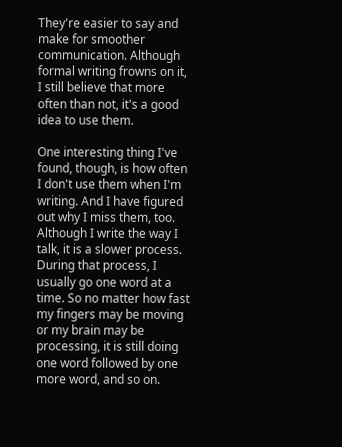They're easier to say and make for smoother communication. Although formal writing frowns on it, I still believe that more often than not, it's a good idea to use them.

One interesting thing I've found, though, is how often I don't use them when I'm writing. And I have figured out why I miss them, too. Although I write the way I talk, it is a slower process. During that process, I usually go one word at a time. So no matter how fast my fingers may be moving or my brain may be processing, it is still doing one word followed by one more word, and so on.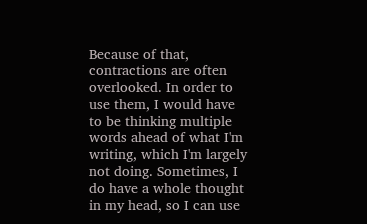Because of that, contractions are often overlooked. In order to use them, I would have to be thinking multiple words ahead of what I'm writing, which I'm largely not doing. Sometimes, I do have a whole thought in my head, so I can use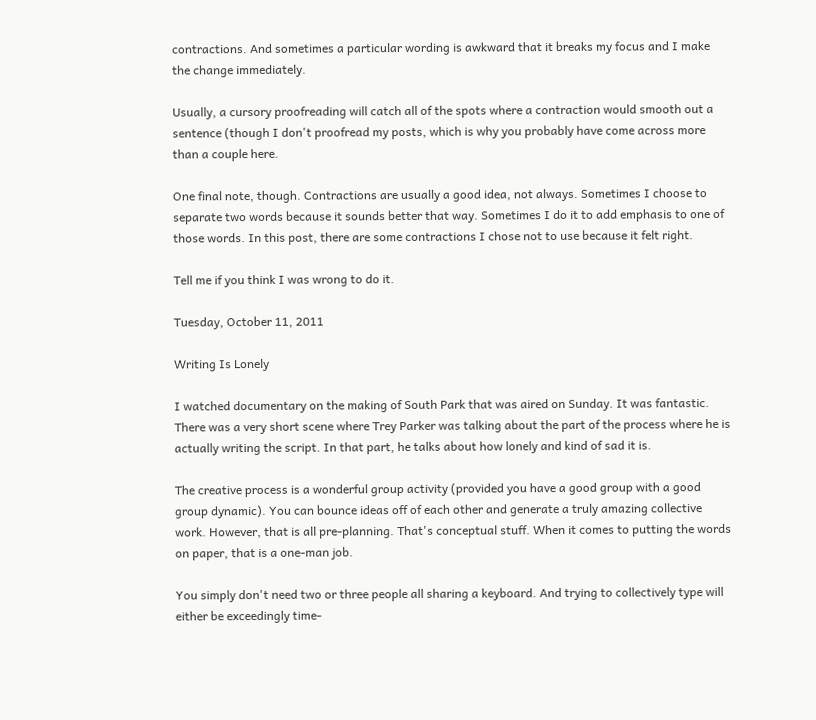contractions. And sometimes a particular wording is awkward that it breaks my focus and I make the change immediately.

Usually, a cursory proofreading will catch all of the spots where a contraction would smooth out a sentence (though I don't proofread my posts, which is why you probably have come across more than a couple here.

One final note, though. Contractions are usually a good idea, not always. Sometimes I choose to separate two words because it sounds better that way. Sometimes I do it to add emphasis to one of those words. In this post, there are some contractions I chose not to use because it felt right.

Tell me if you think I was wrong to do it.

Tuesday, October 11, 2011

Writing Is Lonely

I watched documentary on the making of South Park that was aired on Sunday. It was fantastic. There was a very short scene where Trey Parker was talking about the part of the process where he is actually writing the script. In that part, he talks about how lonely and kind of sad it is.

The creative process is a wonderful group activity (provided you have a good group with a good group dynamic). You can bounce ideas off of each other and generate a truly amazing collective work. However, that is all pre-planning. That's conceptual stuff. When it comes to putting the words on paper, that is a one-man job.

You simply don't need two or three people all sharing a keyboard. And trying to collectively type will either be exceedingly time-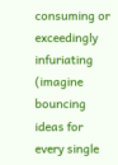consuming or exceedingly infuriating (imagine bouncing ideas for every single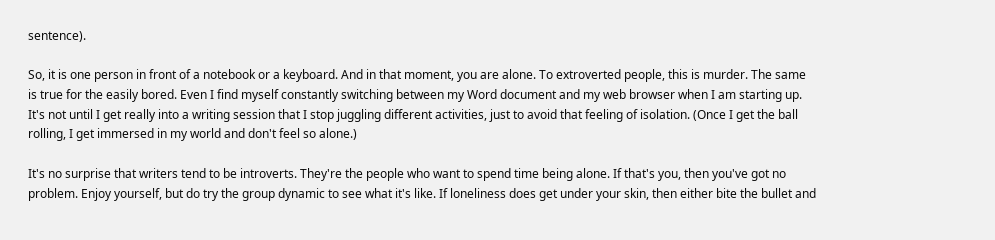sentence).

So, it is one person in front of a notebook or a keyboard. And in that moment, you are alone. To extroverted people, this is murder. The same is true for the easily bored. Even I find myself constantly switching between my Word document and my web browser when I am starting up. It's not until I get really into a writing session that I stop juggling different activities, just to avoid that feeling of isolation. (Once I get the ball rolling, I get immersed in my world and don't feel so alone.)

It's no surprise that writers tend to be introverts. They're the people who want to spend time being alone. If that's you, then you've got no problem. Enjoy yourself, but do try the group dynamic to see what it's like. If loneliness does get under your skin, then either bite the bullet and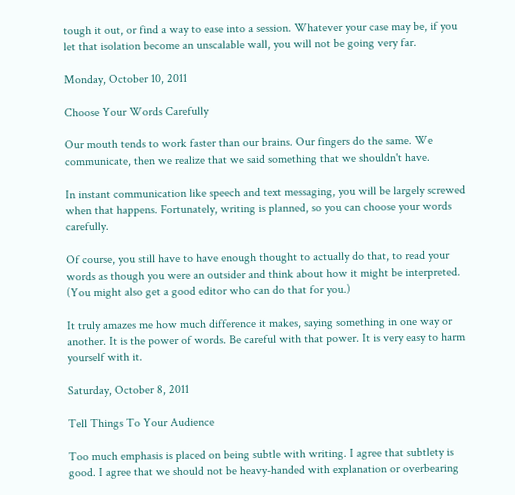tough it out, or find a way to ease into a session. Whatever your case may be, if you let that isolation become an unscalable wall, you will not be going very far.

Monday, October 10, 2011

Choose Your Words Carefully

Our mouth tends to work faster than our brains. Our fingers do the same. We communicate, then we realize that we said something that we shouldn't have.

In instant communication like speech and text messaging, you will be largely screwed when that happens. Fortunately, writing is planned, so you can choose your words carefully.

Of course, you still have to have enough thought to actually do that, to read your words as though you were an outsider and think about how it might be interpreted. (You might also get a good editor who can do that for you.)

It truly amazes me how much difference it makes, saying something in one way or another. It is the power of words. Be careful with that power. It is very easy to harm yourself with it.

Saturday, October 8, 2011

Tell Things To Your Audience

Too much emphasis is placed on being subtle with writing. I agree that subtlety is good. I agree that we should not be heavy-handed with explanation or overbearing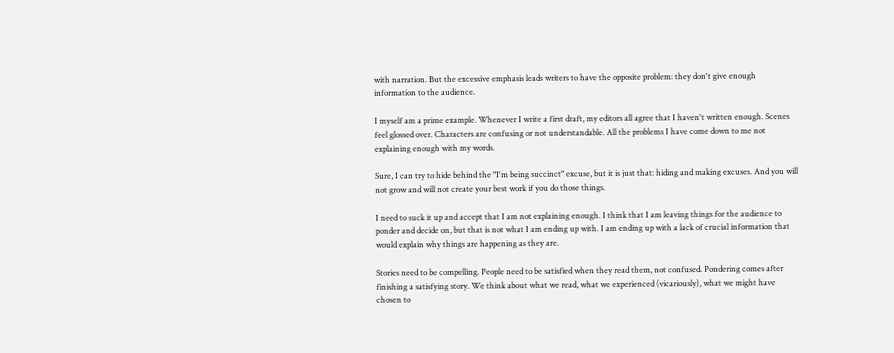with narration. But the excessive emphasis leads writers to have the opposite problem: they don't give enough information to the audience.

I myself am a prime example. Whenever I write a first draft, my editors all agree that I haven't written enough. Scenes feel glossed over. Characters are confusing or not understandable. All the problems I have come down to me not explaining enough with my words.

Sure, I can try to hide behind the "I'm being succinct" excuse, but it is just that: hiding and making excuses. And you will not grow and will not create your best work if you do those things.

I need to suck it up and accept that I am not explaining enough. I think that I am leaving things for the audience to ponder and decide on, but that is not what I am ending up with. I am ending up with a lack of crucial information that would explain why things are happening as they are.

Stories need to be compelling. People need to be satisfied when they read them, not confused. Pondering comes after finishing a satisfying story. We think about what we read, what we experienced (vicariously), what we might have chosen to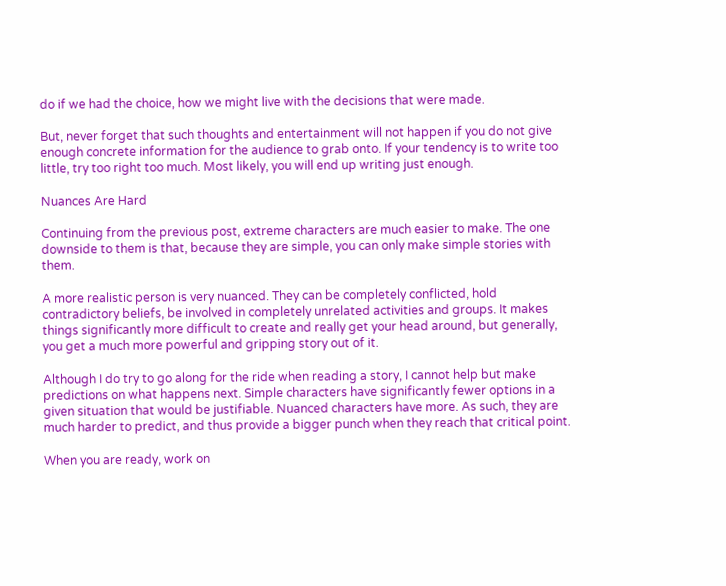do if we had the choice, how we might live with the decisions that were made.

But, never forget that such thoughts and entertainment will not happen if you do not give enough concrete information for the audience to grab onto. If your tendency is to write too little, try too right too much. Most likely, you will end up writing just enough.

Nuances Are Hard

Continuing from the previous post, extreme characters are much easier to make. The one downside to them is that, because they are simple, you can only make simple stories with them.

A more realistic person is very nuanced. They can be completely conflicted, hold contradictory beliefs, be involved in completely unrelated activities and groups. It makes things significantly more difficult to create and really get your head around, but generally, you get a much more powerful and gripping story out of it.

Although I do try to go along for the ride when reading a story, I cannot help but make predictions on what happens next. Simple characters have significantly fewer options in a given situation that would be justifiable. Nuanced characters have more. As such, they are much harder to predict, and thus provide a bigger punch when they reach that critical point.

When you are ready, work on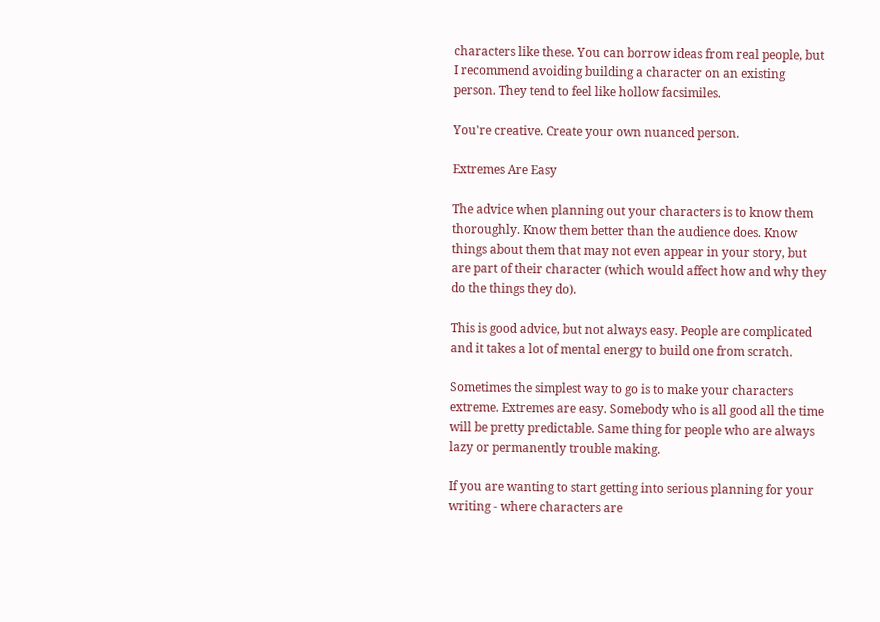characters like these. You can borrow ideas from real people, but I recommend avoiding building a character on an existing person. They tend to feel like hollow facsimiles.

You're creative. Create your own nuanced person.

Extremes Are Easy

The advice when planning out your characters is to know them thoroughly. Know them better than the audience does. Know things about them that may not even appear in your story, but are part of their character (which would affect how and why they do the things they do).

This is good advice, but not always easy. People are complicated and it takes a lot of mental energy to build one from scratch.

Sometimes the simplest way to go is to make your characters extreme. Extremes are easy. Somebody who is all good all the time will be pretty predictable. Same thing for people who are always lazy or permanently trouble making.

If you are wanting to start getting into serious planning for your writing - where characters are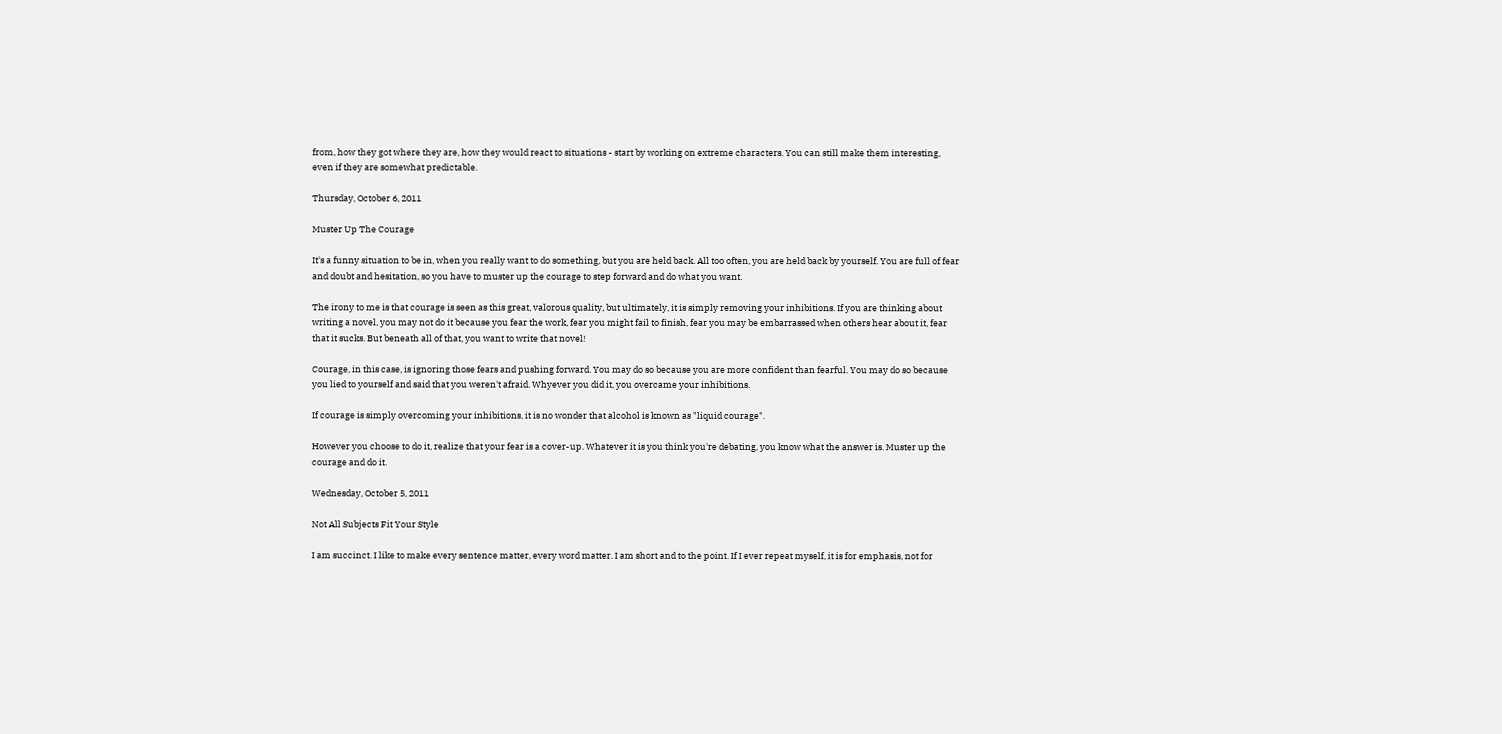from, how they got where they are, how they would react to situations - start by working on extreme characters. You can still make them interesting, even if they are somewhat predictable.

Thursday, October 6, 2011

Muster Up The Courage

It's a funny situation to be in, when you really want to do something, but you are held back. All too often, you are held back by yourself. You are full of fear and doubt and hesitation, so you have to muster up the courage to step forward and do what you want.

The irony to me is that courage is seen as this great, valorous quality, but ultimately, it is simply removing your inhibitions. If you are thinking about writing a novel, you may not do it because you fear the work, fear you might fail to finish, fear you may be embarrassed when others hear about it, fear that it sucks. But beneath all of that, you want to write that novel!

Courage, in this case, is ignoring those fears and pushing forward. You may do so because you are more confident than fearful. You may do so because you lied to yourself and said that you weren't afraid. Whyever you did it, you overcame your inhibitions.

If courage is simply overcoming your inhibitions, it is no wonder that alcohol is known as "liquid courage".

However you choose to do it, realize that your fear is a cover-up. Whatever it is you think you're debating, you know what the answer is. Muster up the courage and do it.

Wednesday, October 5, 2011

Not All Subjects Fit Your Style

I am succinct. I like to make every sentence matter, every word matter. I am short and to the point. If I ever repeat myself, it is for emphasis, not for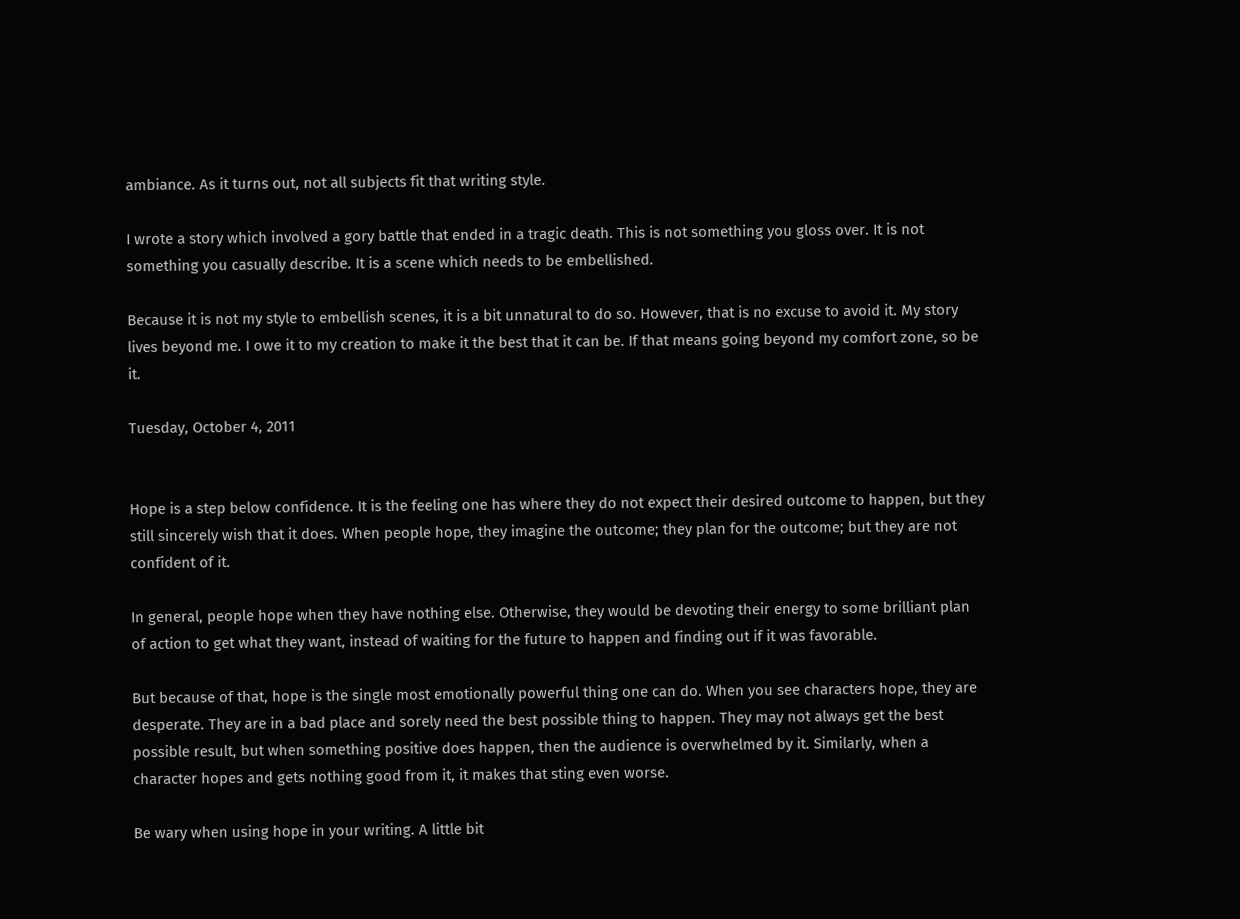ambiance. As it turns out, not all subjects fit that writing style.

I wrote a story which involved a gory battle that ended in a tragic death. This is not something you gloss over. It is not something you casually describe. It is a scene which needs to be embellished.

Because it is not my style to embellish scenes, it is a bit unnatural to do so. However, that is no excuse to avoid it. My story lives beyond me. I owe it to my creation to make it the best that it can be. If that means going beyond my comfort zone, so be it.

Tuesday, October 4, 2011


Hope is a step below confidence. It is the feeling one has where they do not expect their desired outcome to happen, but they still sincerely wish that it does. When people hope, they imagine the outcome; they plan for the outcome; but they are not confident of it.

In general, people hope when they have nothing else. Otherwise, they would be devoting their energy to some brilliant plan of action to get what they want, instead of waiting for the future to happen and finding out if it was favorable.

But because of that, hope is the single most emotionally powerful thing one can do. When you see characters hope, they are desperate. They are in a bad place and sorely need the best possible thing to happen. They may not always get the best possible result, but when something positive does happen, then the audience is overwhelmed by it. Similarly, when a character hopes and gets nothing good from it, it makes that sting even worse.

Be wary when using hope in your writing. A little bit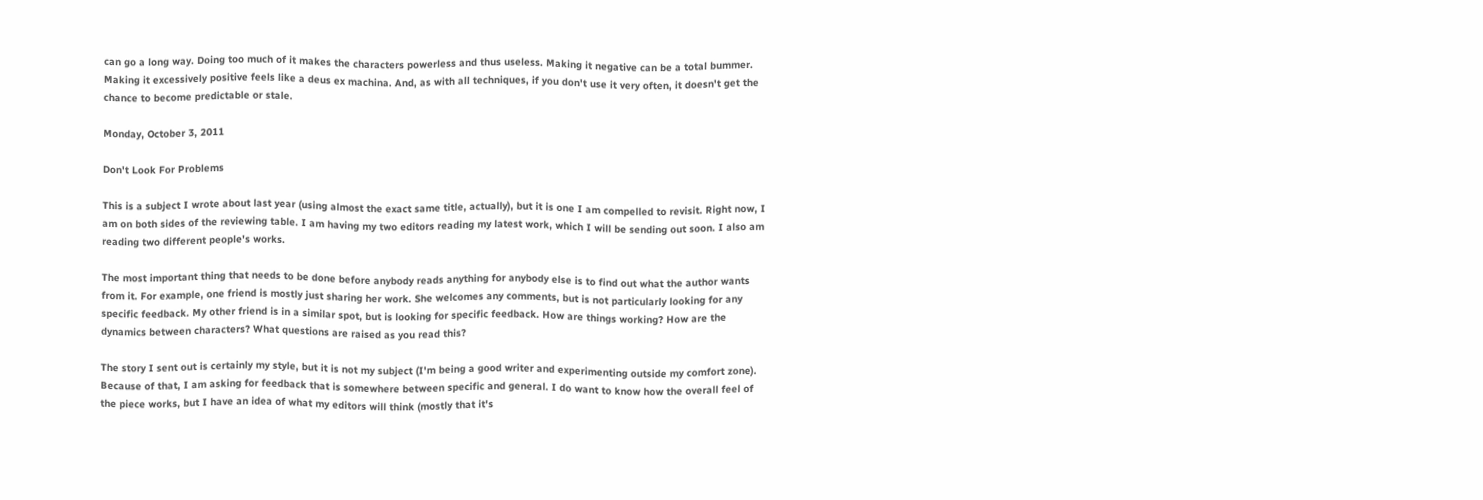can go a long way. Doing too much of it makes the characters powerless and thus useless. Making it negative can be a total bummer. Making it excessively positive feels like a deus ex machina. And, as with all techniques, if you don't use it very often, it doesn't get the chance to become predictable or stale.

Monday, October 3, 2011

Don't Look For Problems

This is a subject I wrote about last year (using almost the exact same title, actually), but it is one I am compelled to revisit. Right now, I am on both sides of the reviewing table. I am having my two editors reading my latest work, which I will be sending out soon. I also am reading two different people's works.

The most important thing that needs to be done before anybody reads anything for anybody else is to find out what the author wants from it. For example, one friend is mostly just sharing her work. She welcomes any comments, but is not particularly looking for any specific feedback. My other friend is in a similar spot, but is looking for specific feedback. How are things working? How are the dynamics between characters? What questions are raised as you read this?

The story I sent out is certainly my style, but it is not my subject (I'm being a good writer and experimenting outside my comfort zone). Because of that, I am asking for feedback that is somewhere between specific and general. I do want to know how the overall feel of the piece works, but I have an idea of what my editors will think (mostly that it's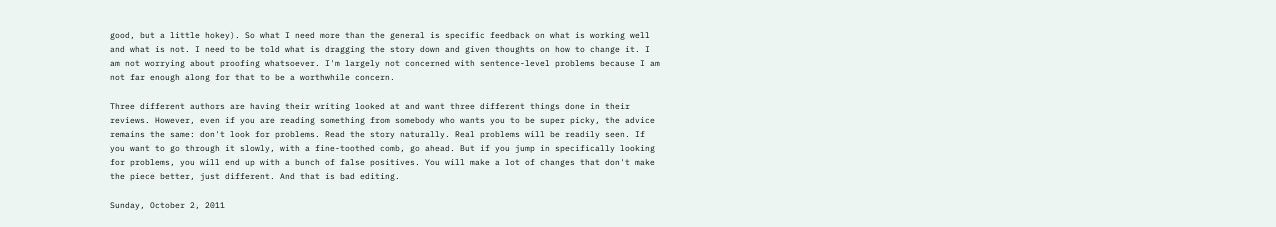good, but a little hokey). So what I need more than the general is specific feedback on what is working well and what is not. I need to be told what is dragging the story down and given thoughts on how to change it. I am not worrying about proofing whatsoever. I'm largely not concerned with sentence-level problems because I am not far enough along for that to be a worthwhile concern.

Three different authors are having their writing looked at and want three different things done in their reviews. However, even if you are reading something from somebody who wants you to be super picky, the advice remains the same: don't look for problems. Read the story naturally. Real problems will be readily seen. If you want to go through it slowly, with a fine-toothed comb, go ahead. But if you jump in specifically looking for problems, you will end up with a bunch of false positives. You will make a lot of changes that don't make the piece better, just different. And that is bad editing.

Sunday, October 2, 2011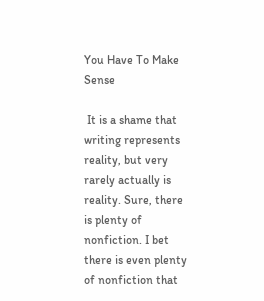You Have To Make Sense

 It is a shame that writing represents reality, but very rarely actually is reality. Sure, there is plenty of nonfiction. I bet there is even plenty of nonfiction that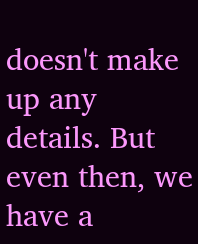doesn't make up any details. But even then, we have a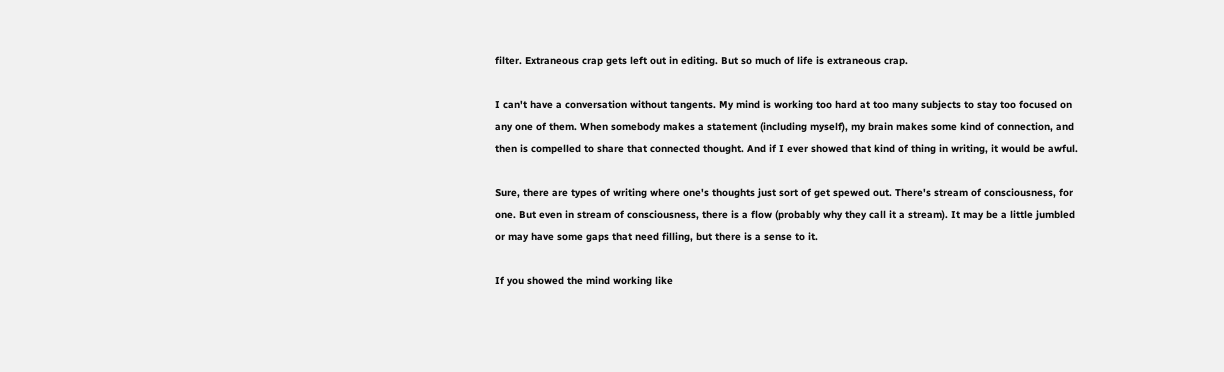filter. Extraneous crap gets left out in editing. But so much of life is extraneous crap.

I can't have a conversation without tangents. My mind is working too hard at too many subjects to stay too focused on any one of them. When somebody makes a statement (including myself), my brain makes some kind of connection, and then is compelled to share that connected thought. And if I ever showed that kind of thing in writing, it would be awful.

Sure, there are types of writing where one's thoughts just sort of get spewed out. There's stream of consciousness, for one. But even in stream of consciousness, there is a flow (probably why they call it a stream). It may be a little jumbled or may have some gaps that need filling, but there is a sense to it.

If you showed the mind working like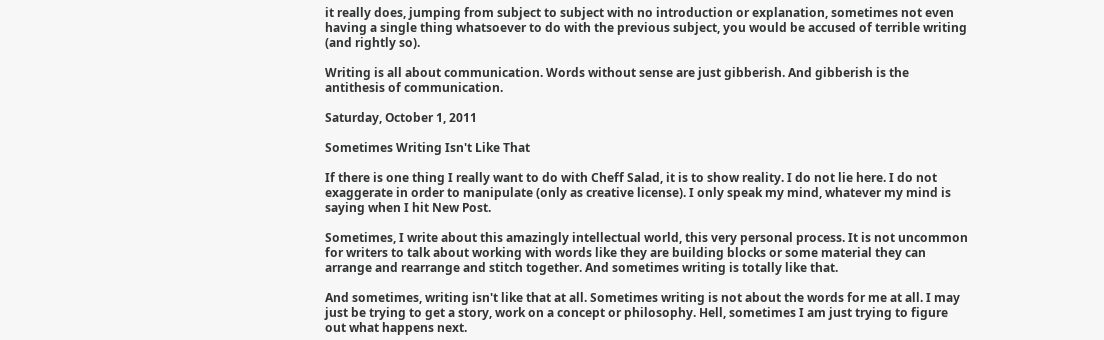it really does, jumping from subject to subject with no introduction or explanation, sometimes not even having a single thing whatsoever to do with the previous subject, you would be accused of terrible writing (and rightly so).

Writing is all about communication. Words without sense are just gibberish. And gibberish is the antithesis of communication.

Saturday, October 1, 2011

Sometimes Writing Isn't Like That

If there is one thing I really want to do with Cheff Salad, it is to show reality. I do not lie here. I do not exaggerate in order to manipulate (only as creative license). I only speak my mind, whatever my mind is saying when I hit New Post.

Sometimes, I write about this amazingly intellectual world, this very personal process. It is not uncommon for writers to talk about working with words like they are building blocks or some material they can arrange and rearrange and stitch together. And sometimes writing is totally like that.

And sometimes, writing isn't like that at all. Sometimes writing is not about the words for me at all. I may just be trying to get a story, work on a concept or philosophy. Hell, sometimes I am just trying to figure out what happens next.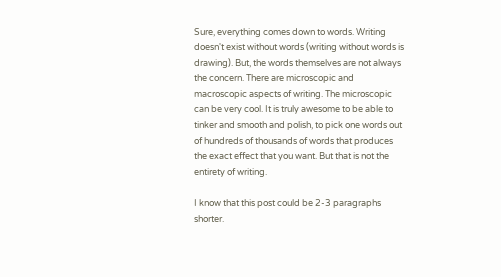Sure, everything comes down to words. Writing doesn't exist without words (writing without words is drawing). But, the words themselves are not always the concern. There are microscopic and macroscopic aspects of writing. The microscopic can be very cool. It is truly awesome to be able to tinker and smooth and polish, to pick one words out of hundreds of thousands of words that produces the exact effect that you want. But that is not the entirety of writing.

I know that this post could be 2-3 paragraphs shorter.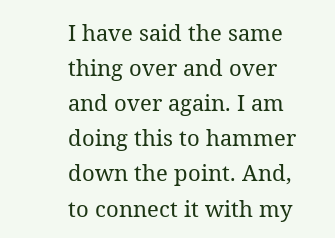I have said the same thing over and over and over again. I am doing this to hammer down the point. And, to connect it with my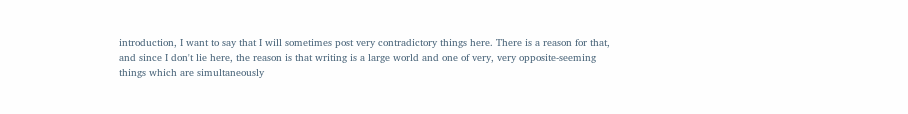introduction, I want to say that I will sometimes post very contradictory things here. There is a reason for that, and since I don't lie here, the reason is that writing is a large world and one of very, very opposite-seeming things which are simultaneously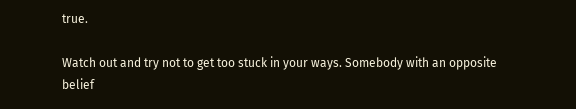true.

Watch out and try not to get too stuck in your ways. Somebody with an opposite belief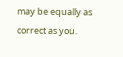may be equally as correct as you.